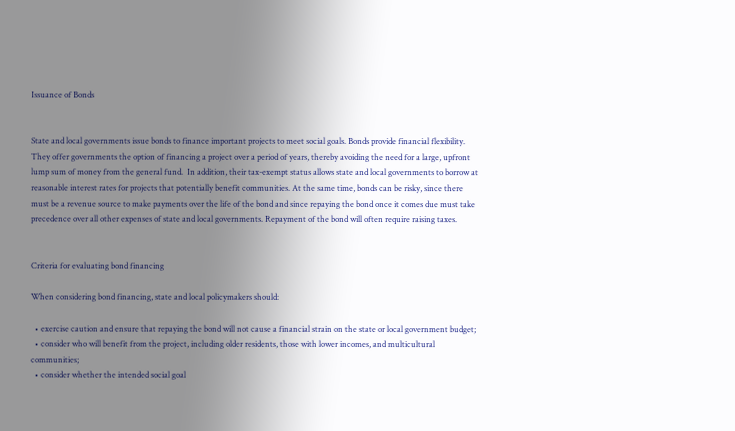Issuance of Bonds


State and local governments issue bonds to finance important projects to meet social goals. Bonds provide financial flexibility. They offer governments the option of financing a project over a period of years, thereby avoiding the need for a large, upfront lump sum of money from the general fund.  In addition, their tax-exempt status allows state and local governments to borrow at reasonable interest rates for projects that potentially benefit communities. At the same time, bonds can be risky, since there must be a revenue source to make payments over the life of the bond and since repaying the bond once it comes due must take precedence over all other expenses of state and local governments. Repayment of the bond will often require raising taxes.


Criteria for evaluating bond financing

When considering bond financing, state and local policymakers should:

  • exercise caution and ensure that repaying the bond will not cause a financial strain on the state or local government budget;
  • consider who will benefit from the project, including older residents, those with lower incomes, and multicultural communities;
  • consider whether the intended social goal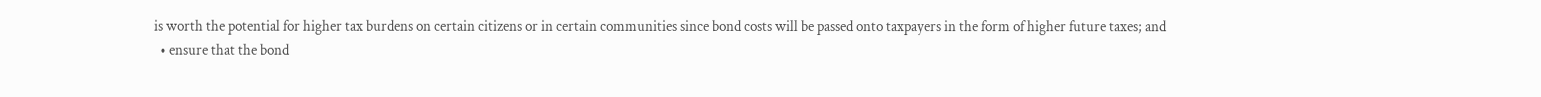is worth the potential for higher tax burdens on certain citizens or in certain communities since bond costs will be passed onto taxpayers in the form of higher future taxes; and
  • ensure that the bond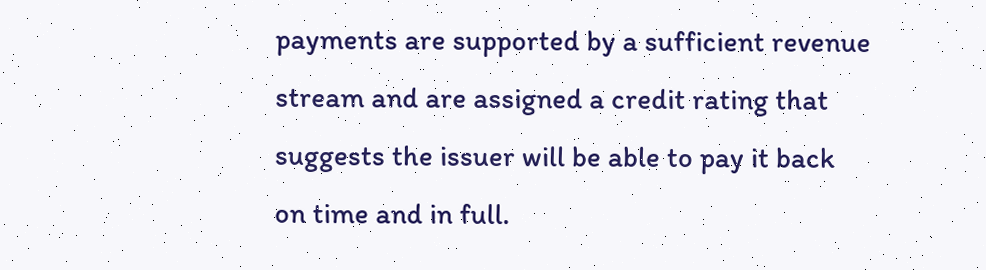payments are supported by a sufficient revenue stream and are assigned a credit rating that suggests the issuer will be able to pay it back on time and in full.